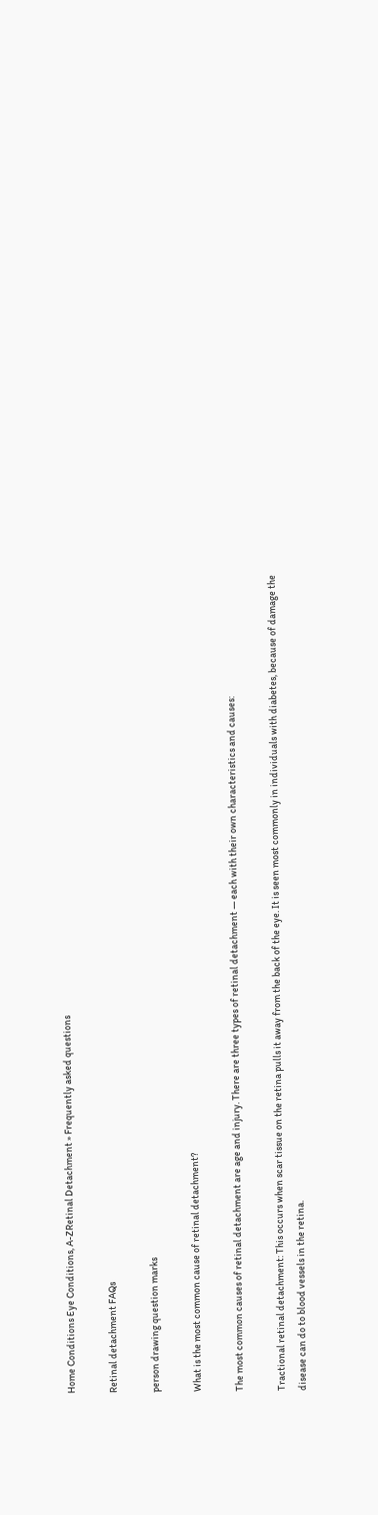Home Conditions Eye Conditions, A-ZRetinal Detachment » Frequently asked questions

Retinal detachment FAQs

person drawing question marks

What is the most common cause of retinal detachment?

The most common causes of retinal detachment are age and injury. There are three types of retinal detachment — each with their own characteristics and causes:

Tractional retinal detachment: This occurs when scar tissue on the retina pulls it away from the back of the eye. It is seen most commonly in individuals with diabetes, because of damage the disease can do to blood vessels in the retina.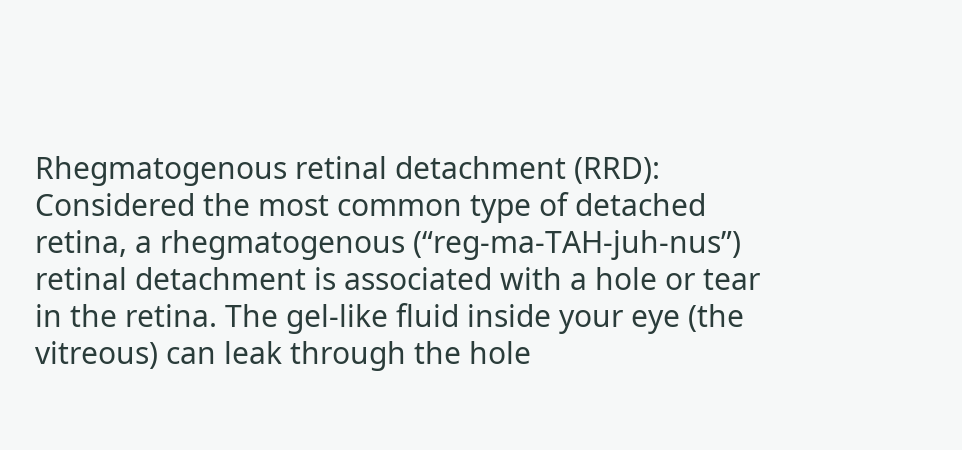Rhegmatogenous retinal detachment (RRD): Considered the most common type of detached retina, a rhegmatogenous (“reg-ma-TAH-juh-nus”) retinal detachment is associated with a hole or tear in the retina. The gel-like fluid inside your eye (the vitreous) can leak through the hole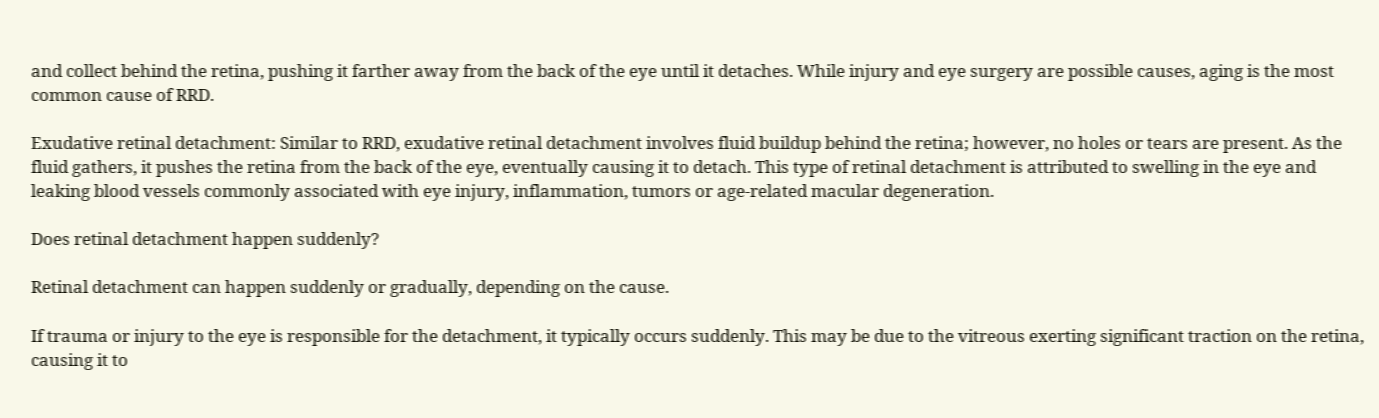and collect behind the retina, pushing it farther away from the back of the eye until it detaches. While injury and eye surgery are possible causes, aging is the most common cause of RRD.

Exudative retinal detachment: Similar to RRD, exudative retinal detachment involves fluid buildup behind the retina; however, no holes or tears are present. As the fluid gathers, it pushes the retina from the back of the eye, eventually causing it to detach. This type of retinal detachment is attributed to swelling in the eye and leaking blood vessels commonly associated with eye injury, inflammation, tumors or age-related macular degeneration.

Does retinal detachment happen suddenly?

Retinal detachment can happen suddenly or gradually, depending on the cause.

If trauma or injury to the eye is responsible for the detachment, it typically occurs suddenly. This may be due to the vitreous exerting significant traction on the retina, causing it to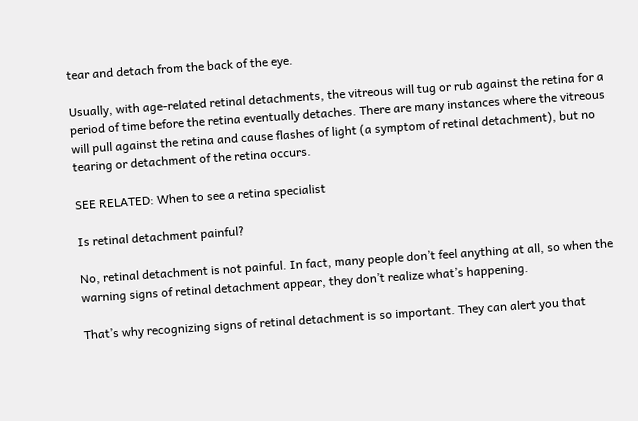tear and detach from the back of the eye.

Usually, with age-related retinal detachments, the vitreous will tug or rub against the retina for a period of time before the retina eventually detaches. There are many instances where the vitreous will pull against the retina and cause flashes of light (a symptom of retinal detachment), but no tearing or detachment of the retina occurs.

SEE RELATED: When to see a retina specialist

Is retinal detachment painful?

No, retinal detachment is not painful. In fact, many people don’t feel anything at all, so when the warning signs of retinal detachment appear, they don’t realize what’s happening.

That’s why recognizing signs of retinal detachment is so important. They can alert you that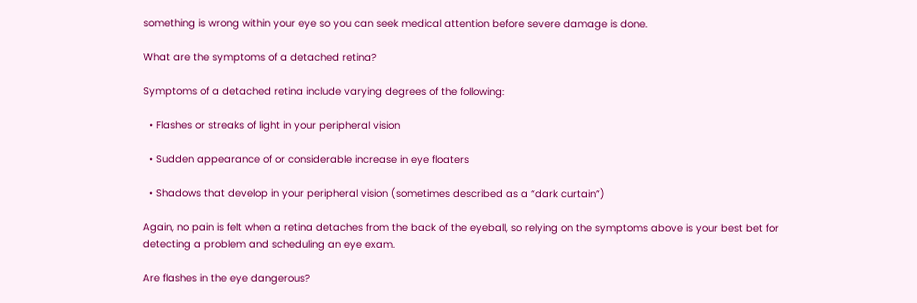something is wrong within your eye so you can seek medical attention before severe damage is done.

What are the symptoms of a detached retina?

Symptoms of a detached retina include varying degrees of the following:

  • Flashes or streaks of light in your peripheral vision

  • Sudden appearance of or considerable increase in eye floaters

  • Shadows that develop in your peripheral vision (sometimes described as a “dark curtain”)

Again, no pain is felt when a retina detaches from the back of the eyeball, so relying on the symptoms above is your best bet for detecting a problem and scheduling an eye exam.

Are flashes in the eye dangerous?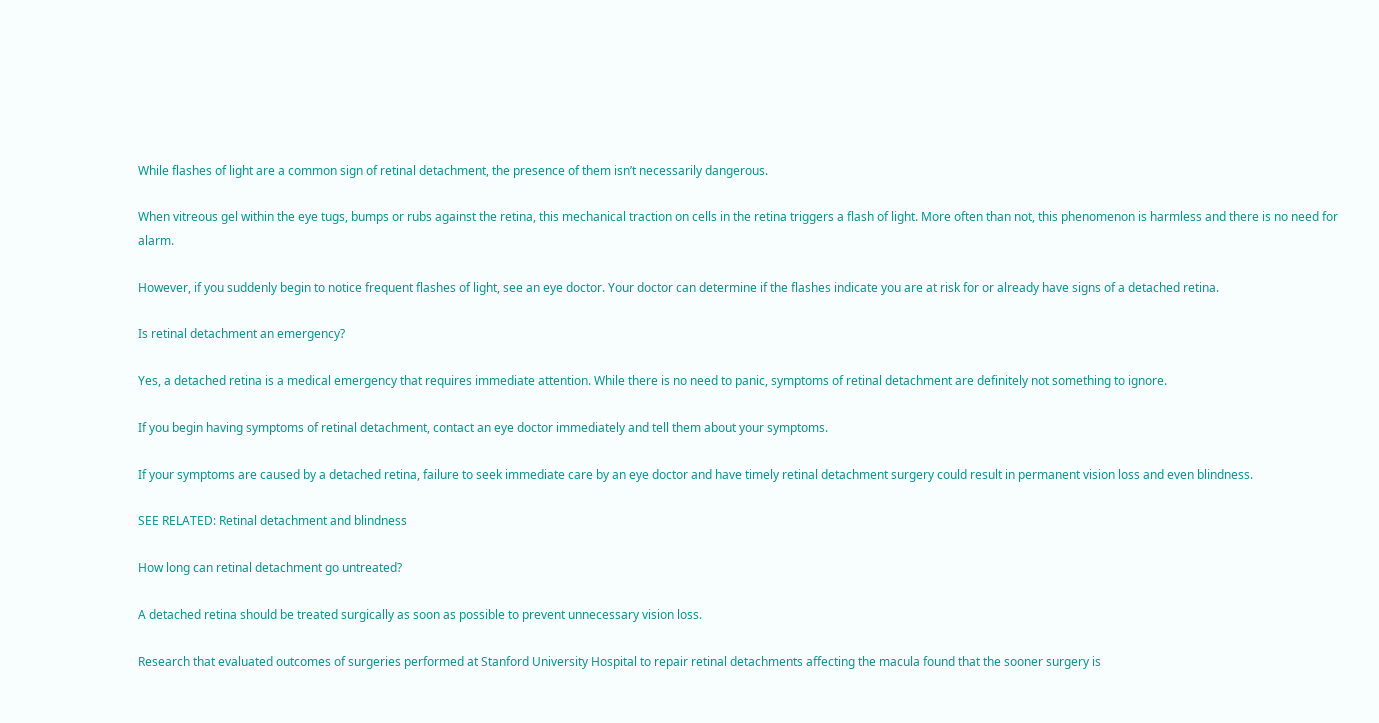While flashes of light are a common sign of retinal detachment, the presence of them isn’t necessarily dangerous.

When vitreous gel within the eye tugs, bumps or rubs against the retina, this mechanical traction on cells in the retina triggers a flash of light. More often than not, this phenomenon is harmless and there is no need for alarm.

However, if you suddenly begin to notice frequent flashes of light, see an eye doctor. Your doctor can determine if the flashes indicate you are at risk for or already have signs of a detached retina.

Is retinal detachment an emergency?

Yes, a detached retina is a medical emergency that requires immediate attention. While there is no need to panic, symptoms of retinal detachment are definitely not something to ignore.

If you begin having symptoms of retinal detachment, contact an eye doctor immediately and tell them about your symptoms.

If your symptoms are caused by a detached retina, failure to seek immediate care by an eye doctor and have timely retinal detachment surgery could result in permanent vision loss and even blindness.

SEE RELATED: Retinal detachment and blindness

How long can retinal detachment go untreated?

A detached retina should be treated surgically as soon as possible to prevent unnecessary vision loss.

Research that evaluated outcomes of surgeries performed at Stanford University Hospital to repair retinal detachments affecting the macula found that the sooner surgery is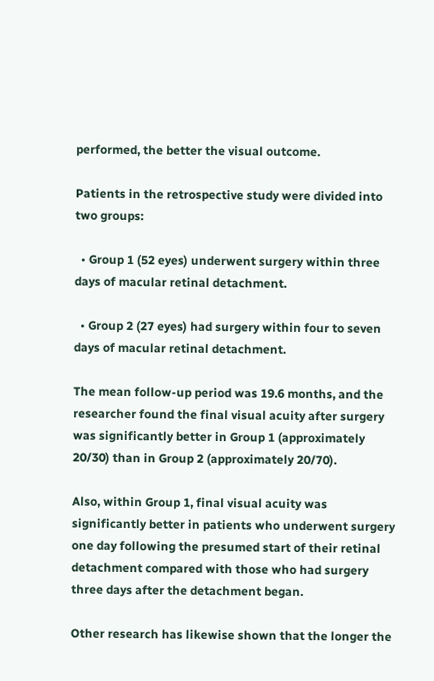performed, the better the visual outcome.

Patients in the retrospective study were divided into two groups:

  • Group 1 (52 eyes) underwent surgery within three days of macular retinal detachment.

  • Group 2 (27 eyes) had surgery within four to seven days of macular retinal detachment.

The mean follow-up period was 19.6 months, and the researcher found the final visual acuity after surgery was significantly better in Group 1 (approximately 20/30) than in Group 2 (approximately 20/70).

Also, within Group 1, final visual acuity was significantly better in patients who underwent surgery one day following the presumed start of their retinal detachment compared with those who had surgery three days after the detachment began.

Other research has likewise shown that the longer the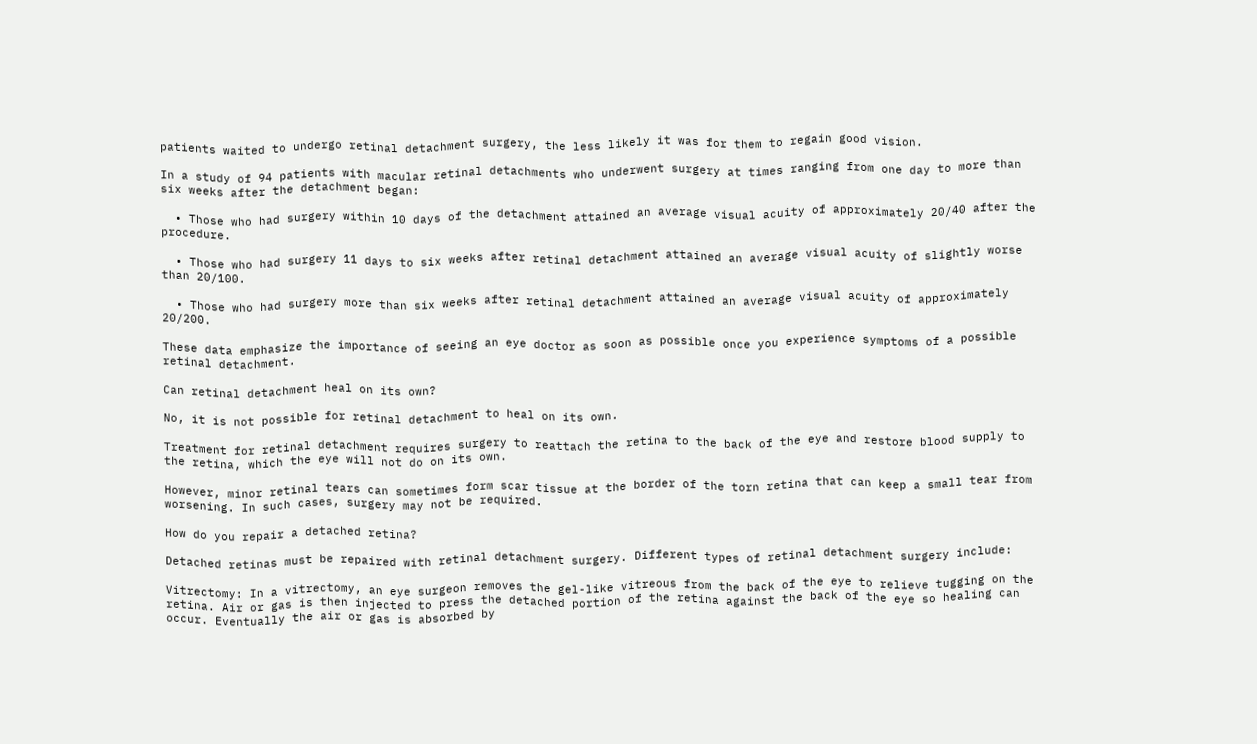patients waited to undergo retinal detachment surgery, the less likely it was for them to regain good vision.

In a study of 94 patients with macular retinal detachments who underwent surgery at times ranging from one day to more than six weeks after the detachment began:

  • Those who had surgery within 10 days of the detachment attained an average visual acuity of approximately 20/40 after the procedure.

  • Those who had surgery 11 days to six weeks after retinal detachment attained an average visual acuity of slightly worse than 20/100.

  • Those who had surgery more than six weeks after retinal detachment attained an average visual acuity of approximately 20/200.

These data emphasize the importance of seeing an eye doctor as soon as possible once you experience symptoms of a possible retinal detachment.

Can retinal detachment heal on its own?

No, it is not possible for retinal detachment to heal on its own.

Treatment for retinal detachment requires surgery to reattach the retina to the back of the eye and restore blood supply to the retina, which the eye will not do on its own.

However, minor retinal tears can sometimes form scar tissue at the border of the torn retina that can keep a small tear from worsening. In such cases, surgery may not be required.

How do you repair a detached retina?

Detached retinas must be repaired with retinal detachment surgery. Different types of retinal detachment surgery include:

Vitrectomy: In a vitrectomy, an eye surgeon removes the gel-like vitreous from the back of the eye to relieve tugging on the retina. Air or gas is then injected to press the detached portion of the retina against the back of the eye so healing can occur. Eventually the air or gas is absorbed by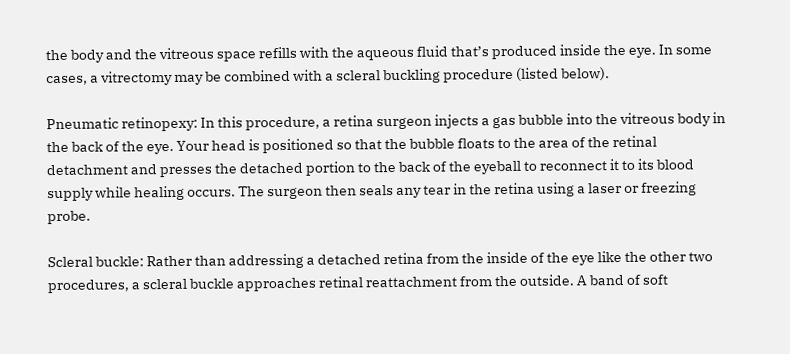the body and the vitreous space refills with the aqueous fluid that’s produced inside the eye. In some cases, a vitrectomy may be combined with a scleral buckling procedure (listed below).

Pneumatic retinopexy: In this procedure, a retina surgeon injects a gas bubble into the vitreous body in the back of the eye. Your head is positioned so that the bubble floats to the area of the retinal detachment and presses the detached portion to the back of the eyeball to reconnect it to its blood supply while healing occurs. The surgeon then seals any tear in the retina using a laser or freezing probe.

Scleral buckle: Rather than addressing a detached retina from the inside of the eye like the other two procedures, a scleral buckle approaches retinal reattachment from the outside. A band of soft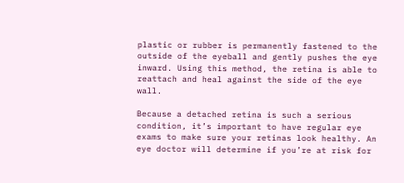plastic or rubber is permanently fastened to the outside of the eyeball and gently pushes the eye inward. Using this method, the retina is able to reattach and heal against the side of the eye wall.

Because a detached retina is such a serious condition, it’s important to have regular eye exams to make sure your retinas look healthy. An eye doctor will determine if you’re at risk for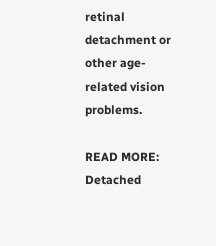retinal detachment or other age-related vision problems.

READ MORE: Detached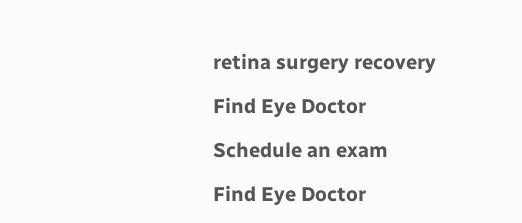retina surgery recovery

Find Eye Doctor

Schedule an exam

Find Eye Doctor